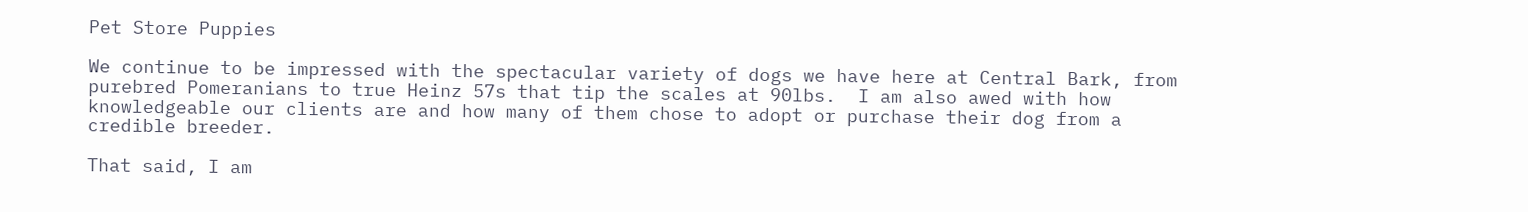Pet Store Puppies

We continue to be impressed with the spectacular variety of dogs we have here at Central Bark, from purebred Pomeranians to true Heinz 57s that tip the scales at 90lbs.  I am also awed with how knowledgeable our clients are and how many of them chose to adopt or purchase their dog from a credible breeder.

That said, I am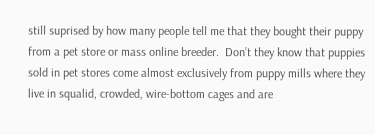still suprised by how many people tell me that they bought their puppy from a pet store or mass online breeder.  Don’t they know that puppies sold in pet stores come almost exclusively from puppy mills where they live in squalid, crowded, wire-bottom cages and are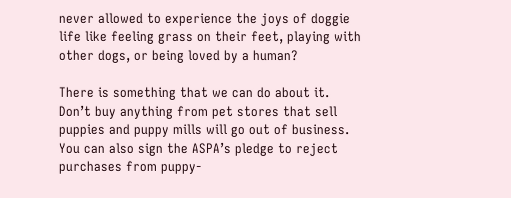never allowed to experience the joys of doggie life like feeling grass on their feet, playing with other dogs, or being loved by a human?

There is something that we can do about it.  Don’t buy anything from pet stores that sell puppies and puppy mills will go out of business.  You can also sign the ASPA’s pledge to reject purchases from puppy-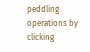peddling operations by clicking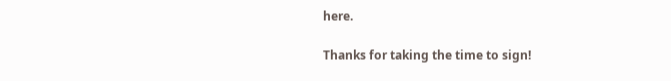here.

Thanks for taking the time to sign!